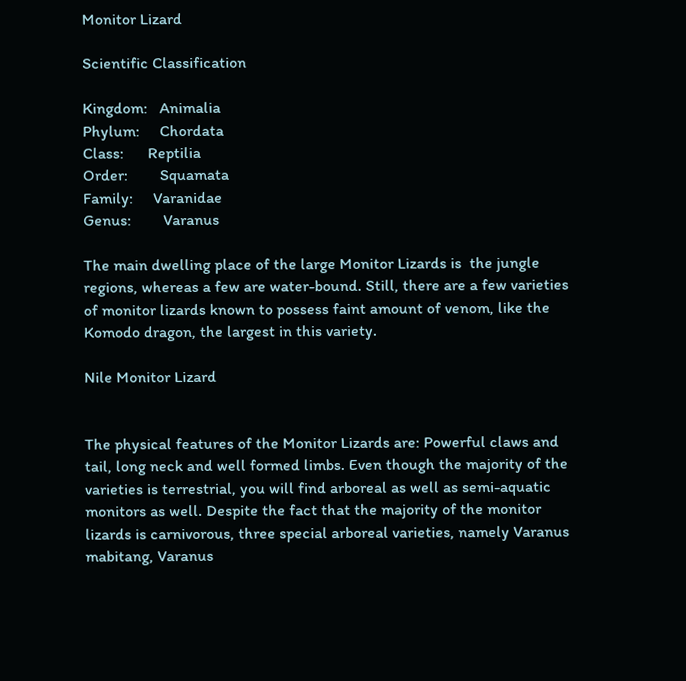Monitor Lizard

Scientific Classification

Kingdom:   Animalia
Phylum:     Chordata
Class:      Reptilia
Order:        Squamata
Family:     Varanidae
Genus:        Varanus

The main dwelling place of the large Monitor Lizards is  the jungle regions, whereas a few are water-bound. Still, there are a few varieties of monitor lizards known to possess faint amount of venom, like the Komodo dragon, the largest in this variety.

Nile Monitor Lizard


The physical features of the Monitor Lizards are: Powerful claws and tail, long neck and well formed limbs. Even though the majority of the varieties is terrestrial, you will find arboreal as well as semi-aquatic monitors as well. Despite the fact that the majority of the monitor lizards is carnivorous, three special arboreal varieties, namely Varanus mabitang, Varanus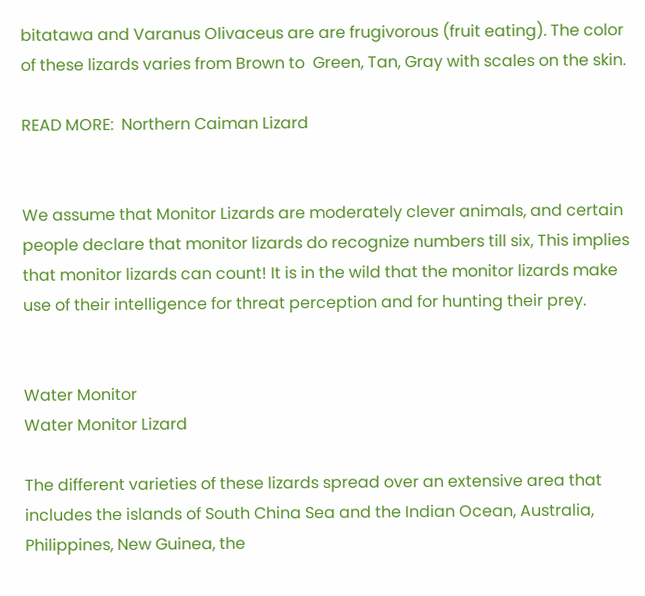bitatawa and Varanus Olivaceus are are frugivorous (fruit eating). The color of these lizards varies from Brown to  Green, Tan, Gray with scales on the skin.

READ MORE:  Northern Caiman Lizard


We assume that Monitor Lizards are moderately clever animals, and certain people declare that monitor lizards do recognize numbers till six, This implies that monitor lizards can count! It is in the wild that the monitor lizards make use of their intelligence for threat perception and for hunting their prey.


Water Monitor
Water Monitor Lizard

The different varieties of these lizards spread over an extensive area that includes the islands of South China Sea and the Indian Ocean, Australia, Philippines, New Guinea, the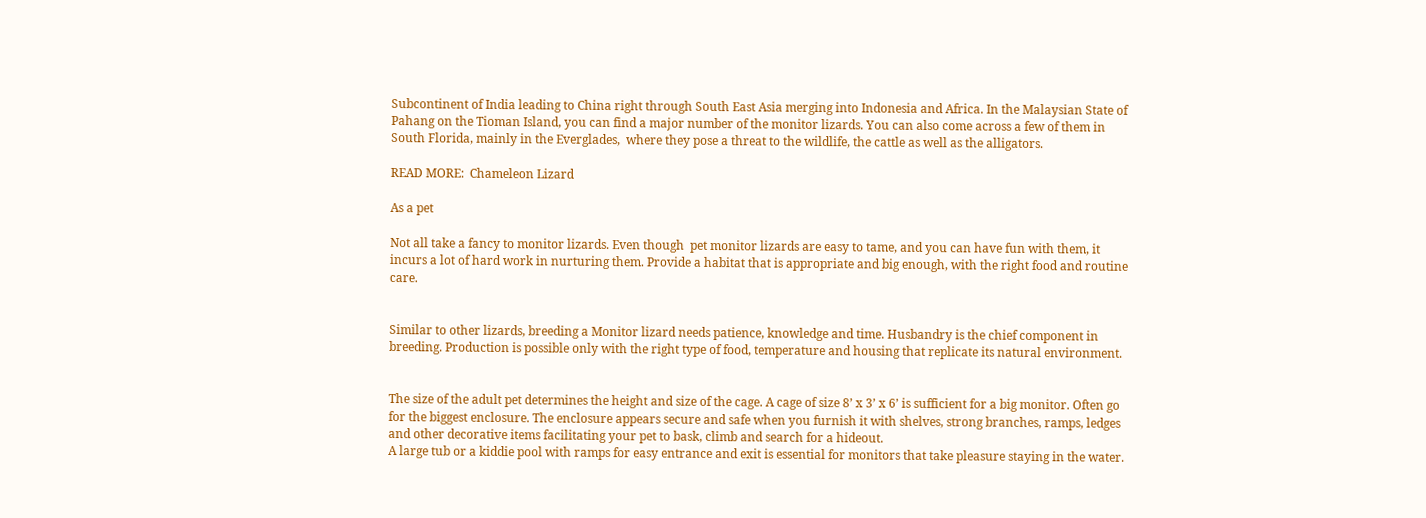Subcontinent of India leading to China right through South East Asia merging into Indonesia and Africa. In the Malaysian State of Pahang on the Tioman Island, you can find a major number of the monitor lizards. You can also come across a few of them in South Florida, mainly in the Everglades,  where they pose a threat to the wildlife, the cattle as well as the alligators.

READ MORE:  Chameleon Lizard

As a pet

Not all take a fancy to monitor lizards. Even though  pet monitor lizards are easy to tame, and you can have fun with them, it incurs a lot of hard work in nurturing them. Provide a habitat that is appropriate and big enough, with the right food and routine care.


Similar to other lizards, breeding a Monitor lizard needs patience, knowledge and time. Husbandry is the chief component in breeding. Production is possible only with the right type of food, temperature and housing that replicate its natural environment.


The size of the adult pet determines the height and size of the cage. A cage of size 8’ x 3’ x 6’ is sufficient for a big monitor. Often go for the biggest enclosure. The enclosure appears secure and safe when you furnish it with shelves, strong branches, ramps, ledges and other decorative items facilitating your pet to bask, climb and search for a hideout.
A large tub or a kiddie pool with ramps for easy entrance and exit is essential for monitors that take pleasure staying in the water.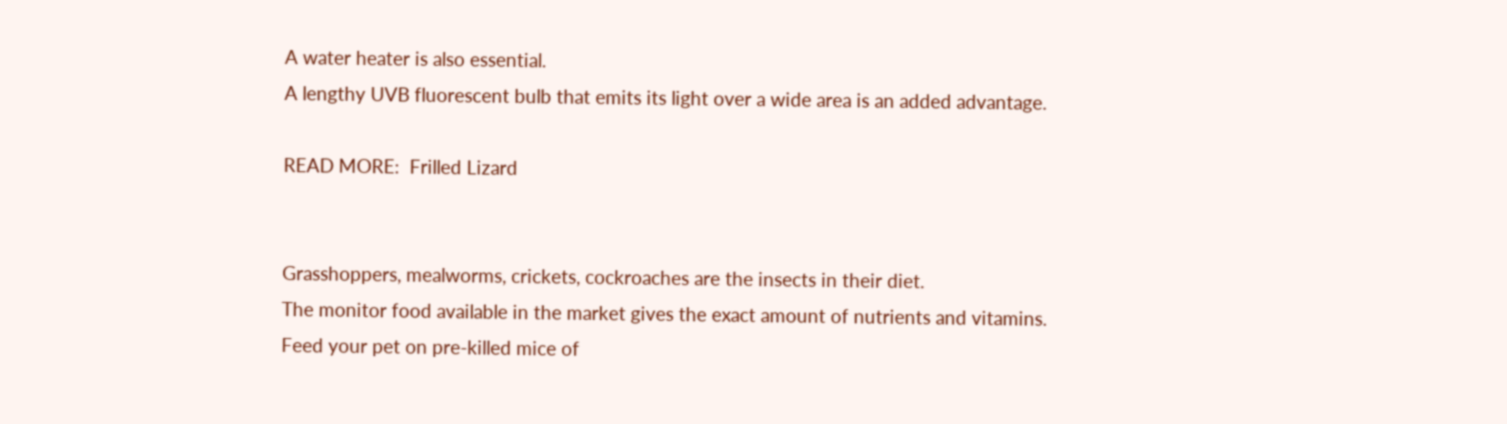A water heater is also essential.
A lengthy UVB fluorescent bulb that emits its light over a wide area is an added advantage.

READ MORE:  Frilled Lizard


Grasshoppers, mealworms, crickets, cockroaches are the insects in their diet.
The monitor food available in the market gives the exact amount of nutrients and vitamins.
Feed your pet on pre-killed mice of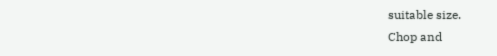suitable size.
Chop and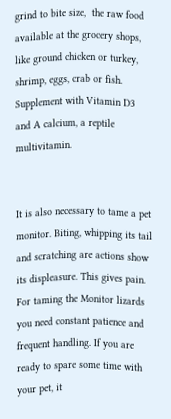grind to bite size,  the raw food  available at the grocery shops, like ground chicken or turkey, shrimp, eggs, crab or fish.
Supplement with Vitamin D3 and A calcium, a reptile multivitamin.


It is also necessary to tame a pet monitor. Biting, whipping its tail and scratching are actions show its displeasure. This gives pain. For taming the Monitor lizards you need constant patience and frequent handling. If you are ready to spare some time with your pet, it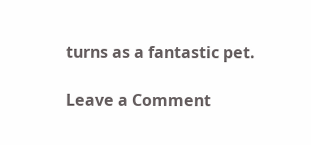turns as a fantastic pet.

Leave a Comment